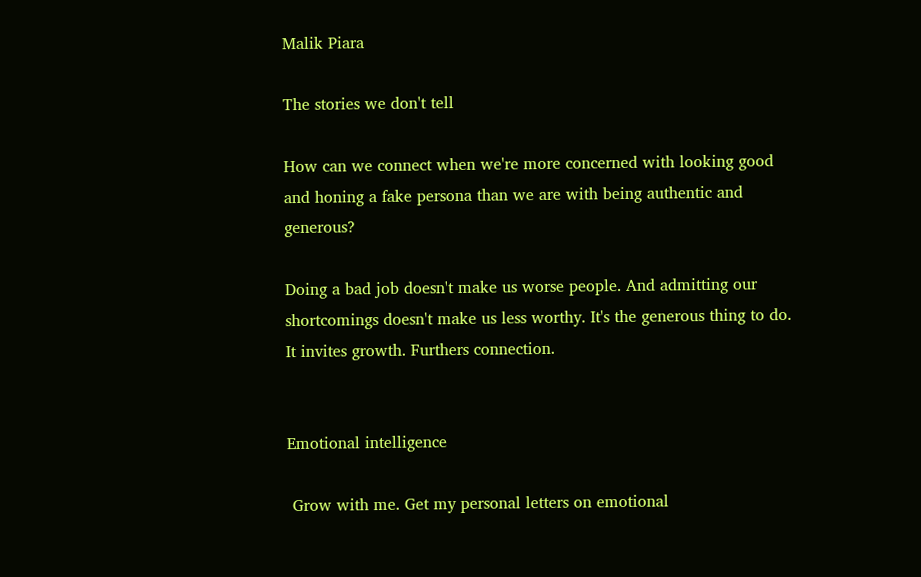Malik Piara

The stories we don't tell

How can we connect when we're more concerned with looking good and honing a fake persona than we are with being authentic and generous?

Doing a bad job doesn't make us worse people. And admitting our shortcomings doesn't make us less worthy. It's the generous thing to do. It invites growth. Furthers connection.


Emotional intelligence

 Grow with me. Get my personal letters on emotional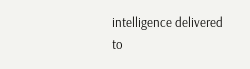intelligence delivered to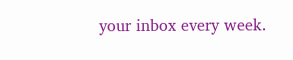your inbox every week.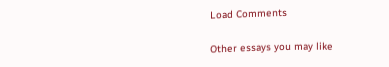Load Comments

Other essays you may like